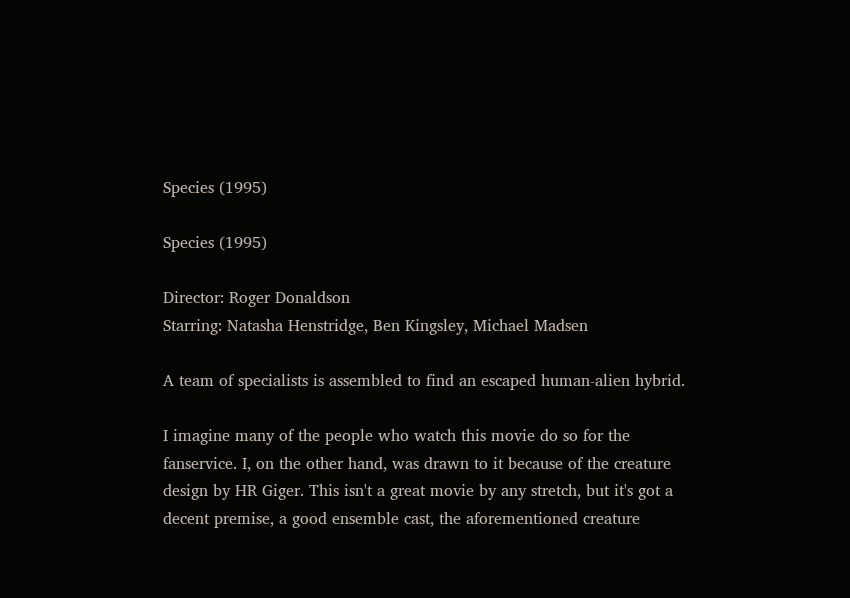Species (1995)

Species (1995)

Director: Roger Donaldson
Starring: Natasha Henstridge, Ben Kingsley, Michael Madsen

A team of specialists is assembled to find an escaped human-alien hybrid.

I imagine many of the people who watch this movie do so for the fanservice. I, on the other hand, was drawn to it because of the creature design by HR Giger. This isn't a great movie by any stretch, but it's got a decent premise, a good ensemble cast, the aforementioned creature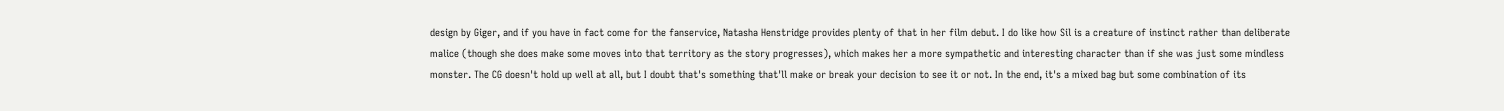design by Giger, and if you have in fact come for the fanservice, Natasha Henstridge provides plenty of that in her film debut. I do like how Sil is a creature of instinct rather than deliberate malice (though she does make some moves into that territory as the story progresses), which makes her a more sympathetic and interesting character than if she was just some mindless monster. The CG doesn't hold up well at all, but I doubt that's something that'll make or break your decision to see it or not. In the end, it's a mixed bag but some combination of its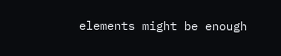elements might be enough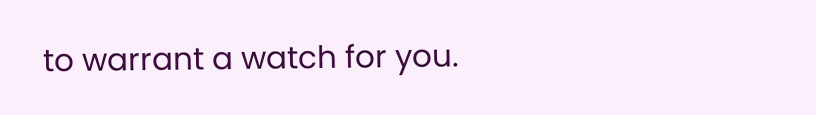to warrant a watch for you.